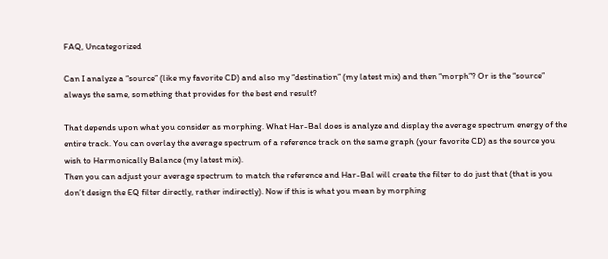FAQ, Uncategorized

Can I analyze a “source” (like my favorite CD) and also my “destination” (my latest mix) and then “morph”? Or is the “source” always the same, something that provides for the best end result?

That depends upon what you consider as morphing. What Har-Bal does is analyze and display the average spectrum energy of the entire track. You can overlay the average spectrum of a reference track on the same graph (your favorite CD) as the source you wish to Harmonically Balance (my latest mix).
Then you can adjust your average spectrum to match the reference and Har-Bal will create the filter to do just that (that is you don’t design the EQ filter directly, rather indirectly). Now if this is what you mean by morphing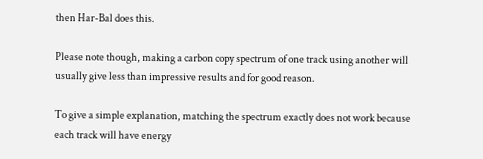then Har-Bal does this.

Please note though, making a carbon copy spectrum of one track using another will usually give less than impressive results and for good reason.

To give a simple explanation, matching the spectrum exactly does not work because each track will have energy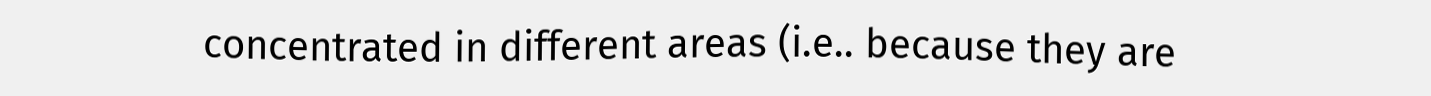concentrated in different areas (i.e.. because they are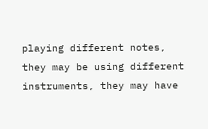playing different notes, they may be using different instruments, they may have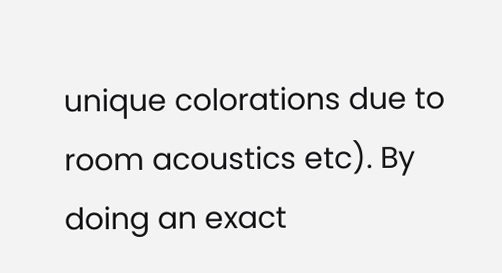unique colorations due to room acoustics etc). By doing an exact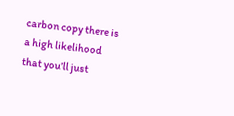carbon copy there is a high likelihood that you’ll just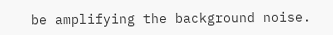be amplifying the background noise.